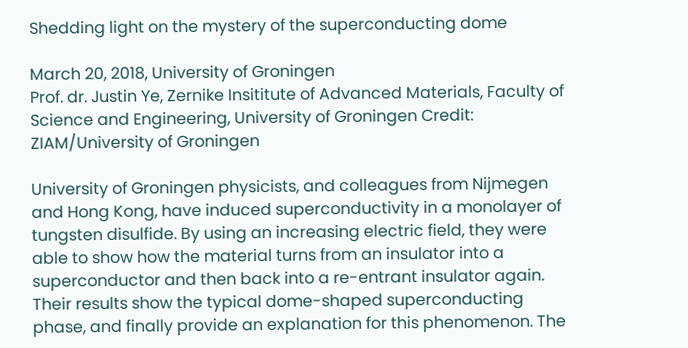Shedding light on the mystery of the superconducting dome

March 20, 2018, University of Groningen
Prof. dr. Justin Ye, Zernike Insititute of Advanced Materials, Faculty of Science and Engineering, University of Groningen Credit: ZIAM/University of Groningen

University of Groningen physicists, and colleagues from Nijmegen and Hong Kong, have induced superconductivity in a monolayer of tungsten disulfide. By using an increasing electric field, they were able to show how the material turns from an insulator into a superconductor and then back into a re-entrant insulator again. Their results show the typical dome-shaped superconducting phase, and finally provide an explanation for this phenomenon. The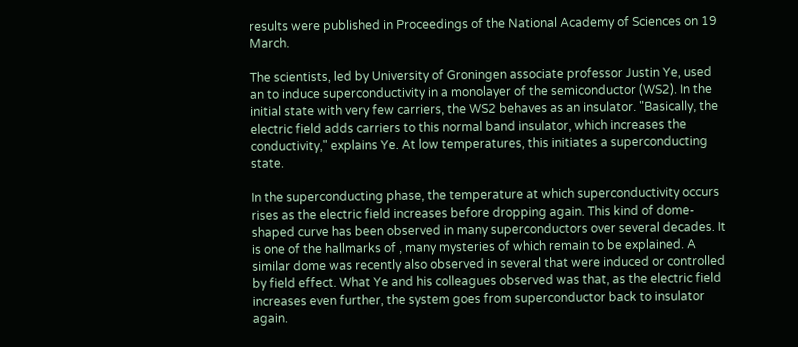results were published in Proceedings of the National Academy of Sciences on 19 March.

The scientists, led by University of Groningen associate professor Justin Ye, used an to induce superconductivity in a monolayer of the semiconductor (WS2). In the initial state with very few carriers, the WS2 behaves as an insulator. "Basically, the electric field adds carriers to this normal band insulator, which increases the conductivity," explains Ye. At low temperatures, this initiates a superconducting state.

In the superconducting phase, the temperature at which superconductivity occurs rises as the electric field increases before dropping again. This kind of dome-shaped curve has been observed in many superconductors over several decades. It is one of the hallmarks of , many mysteries of which remain to be explained. A similar dome was recently also observed in several that were induced or controlled by field effect. What Ye and his colleagues observed was that, as the electric field increases even further, the system goes from superconductor back to insulator again.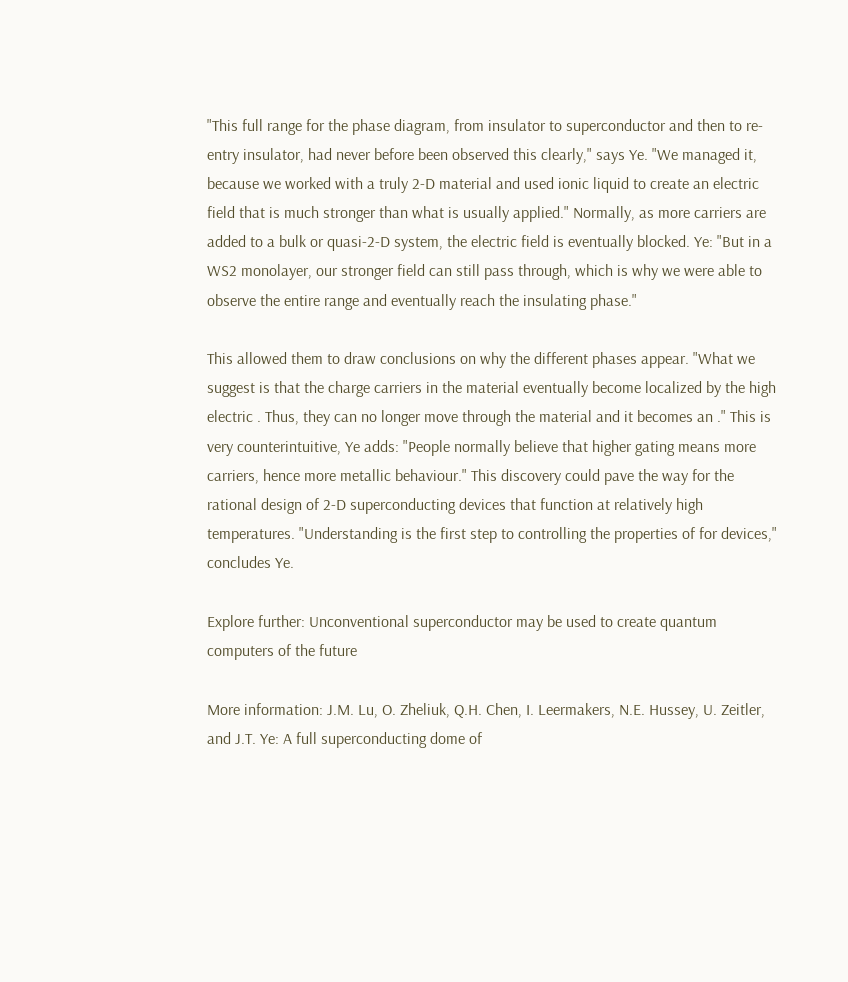"This full range for the phase diagram, from insulator to superconductor and then to re-entry insulator, had never before been observed this clearly," says Ye. "We managed it, because we worked with a truly 2-D material and used ionic liquid to create an electric field that is much stronger than what is usually applied." Normally, as more carriers are added to a bulk or quasi-2-D system, the electric field is eventually blocked. Ye: "But in a WS2 monolayer, our stronger field can still pass through, which is why we were able to observe the entire range and eventually reach the insulating phase."

This allowed them to draw conclusions on why the different phases appear. "What we suggest is that the charge carriers in the material eventually become localized by the high electric . Thus, they can no longer move through the material and it becomes an ." This is very counterintuitive, Ye adds: "People normally believe that higher gating means more carriers, hence more metallic behaviour." This discovery could pave the way for the rational design of 2-D superconducting devices that function at relatively high temperatures. "Understanding is the first step to controlling the properties of for devices," concludes Ye.

Explore further: Unconventional superconductor may be used to create quantum computers of the future

More information: J.M. Lu, O. Zheliuk, Q.H. Chen, I. Leermakers, N.E. Hussey, U. Zeitler, and J.T. Ye: A full superconducting dome of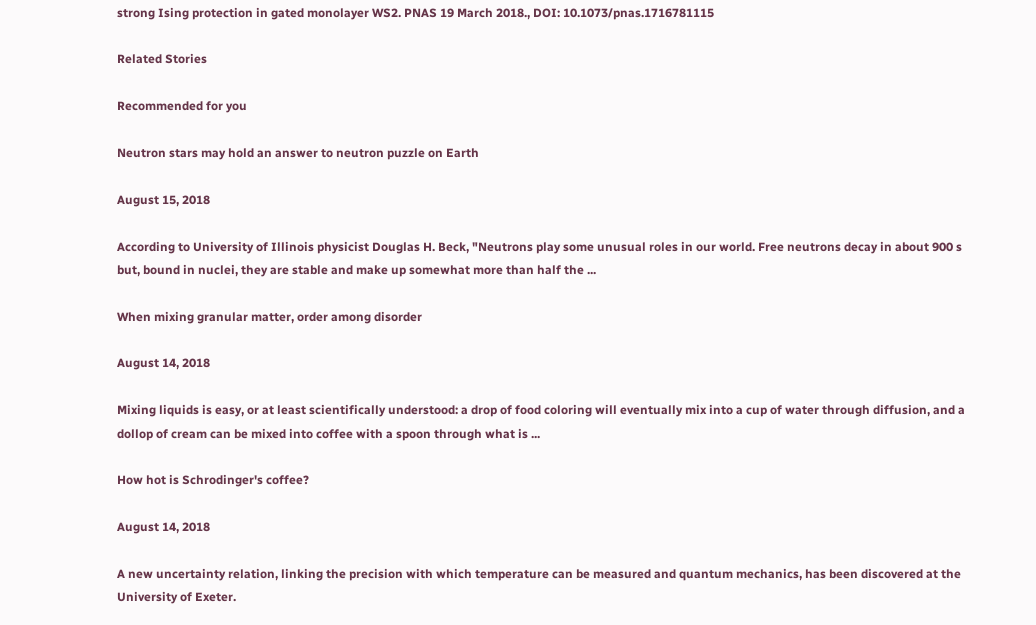strong Ising protection in gated monolayer WS2. PNAS 19 March 2018., DOI: 10.1073/pnas.1716781115

Related Stories

Recommended for you

Neutron stars may hold an answer to neutron puzzle on Earth

August 15, 2018

According to University of Illinois physicist Douglas H. Beck, "Neutrons play some unusual roles in our world. Free neutrons decay in about 900 s but, bound in nuclei, they are stable and make up somewhat more than half the ...

When mixing granular matter, order among disorder

August 14, 2018

Mixing liquids is easy, or at least scientifically understood: a drop of food coloring will eventually mix into a cup of water through diffusion, and a dollop of cream can be mixed into coffee with a spoon through what is ...

How hot is Schrodinger's coffee?

August 14, 2018

A new uncertainty relation, linking the precision with which temperature can be measured and quantum mechanics, has been discovered at the University of Exeter.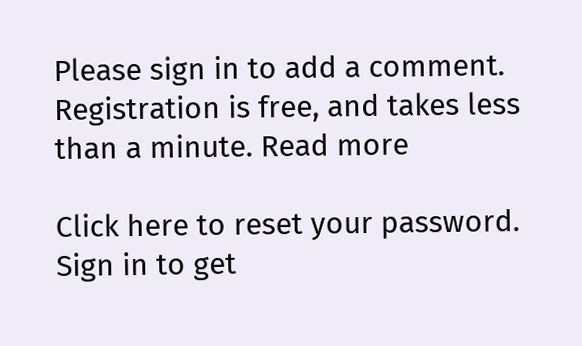Please sign in to add a comment. Registration is free, and takes less than a minute. Read more

Click here to reset your password.
Sign in to get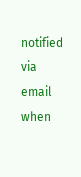notified via email when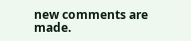new comments are made.